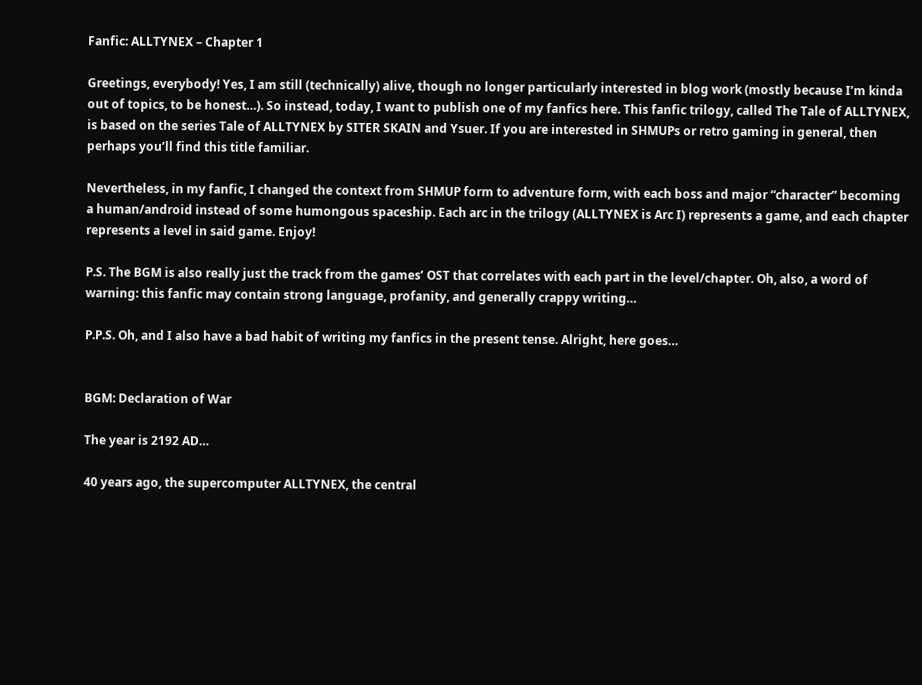Fanfic: ALLTYNEX – Chapter 1

Greetings, everybody! Yes, I am still (technically) alive, though no longer particularly interested in blog work (mostly because I’m kinda out of topics, to be honest…). So instead, today, I want to publish one of my fanfics here. This fanfic trilogy, called The Tale of ALLTYNEX, is based on the series Tale of ALLTYNEX by SITER SKAIN and Ysuer. If you are interested in SHMUPs or retro gaming in general, then perhaps you’ll find this title familiar.

Nevertheless, in my fanfic, I changed the context from SHMUP form to adventure form, with each boss and major “character” becoming a human/android instead of some humongous spaceship. Each arc in the trilogy (ALLTYNEX is Arc I) represents a game, and each chapter represents a level in said game. Enjoy!

P.S. The BGM is also really just the track from the games’ OST that correlates with each part in the level/chapter. Oh, also, a word of warning: this fanfic may contain strong language, profanity, and generally crappy writing…

P.P.S. Oh, and I also have a bad habit of writing my fanfics in the present tense. Alright, here goes…


BGM: Declaration of War

The year is 2192 AD…

40 years ago, the supercomputer ALLTYNEX, the central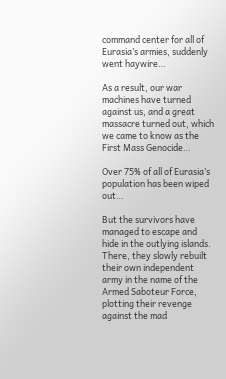command center for all of Eurasia’s armies, suddenly went haywire…

As a result, our war machines have turned against us, and a great massacre turned out, which we came to know as the First Mass Genocide…

Over 75% of all of Eurasia’s population has been wiped out…

But the survivors have managed to escape and hide in the outlying islands. There, they slowly rebuilt their own independent army in the name of the Armed Saboteur Force, plotting their revenge against the mad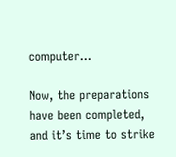computer…

Now, the preparations have been completed, and it’s time to strike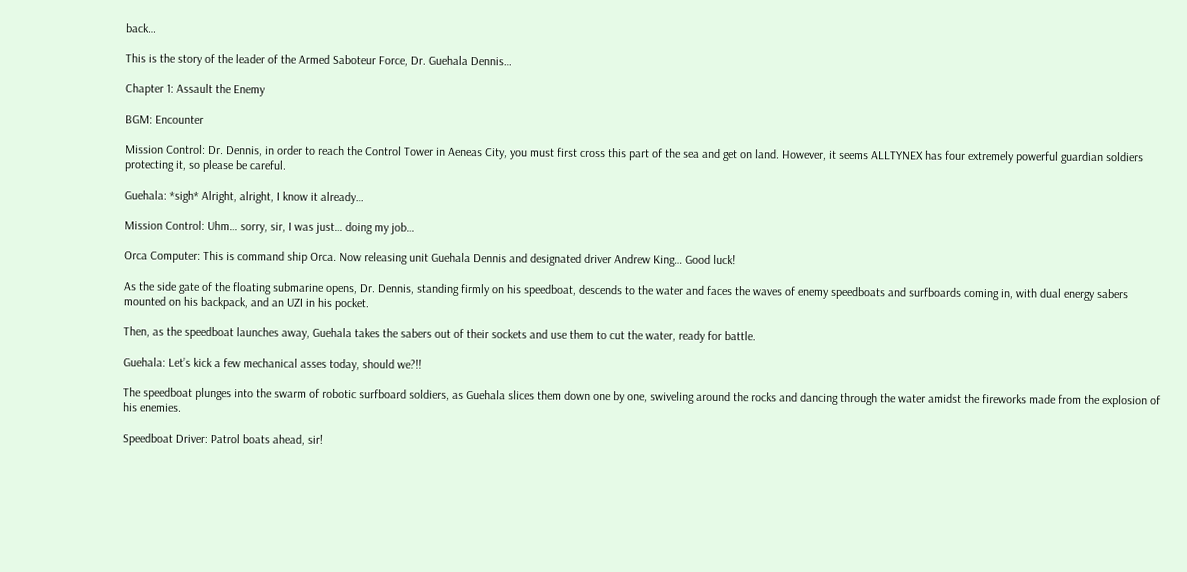back…

This is the story of the leader of the Armed Saboteur Force, Dr. Guehala Dennis…

Chapter 1: Assault the Enemy

BGM: Encounter

Mission Control: Dr. Dennis, in order to reach the Control Tower in Aeneas City, you must first cross this part of the sea and get on land. However, it seems ALLTYNEX has four extremely powerful guardian soldiers protecting it, so please be careful.

Guehala: *sigh* Alright, alright, I know it already…

Mission Control: Uhm… sorry, sir, I was just… doing my job…

Orca Computer: This is command ship Orca. Now releasing unit Guehala Dennis and designated driver Andrew King… Good luck!

As the side gate of the floating submarine opens, Dr. Dennis, standing firmly on his speedboat, descends to the water and faces the waves of enemy speedboats and surfboards coming in, with dual energy sabers mounted on his backpack, and an UZI in his pocket.

Then, as the speedboat launches away, Guehala takes the sabers out of their sockets and use them to cut the water, ready for battle.

Guehala: Let’s kick a few mechanical asses today, should we?!!

The speedboat plunges into the swarm of robotic surfboard soldiers, as Guehala slices them down one by one, swiveling around the rocks and dancing through the water amidst the fireworks made from the explosion of his enemies.

Speedboat Driver: Patrol boats ahead, sir!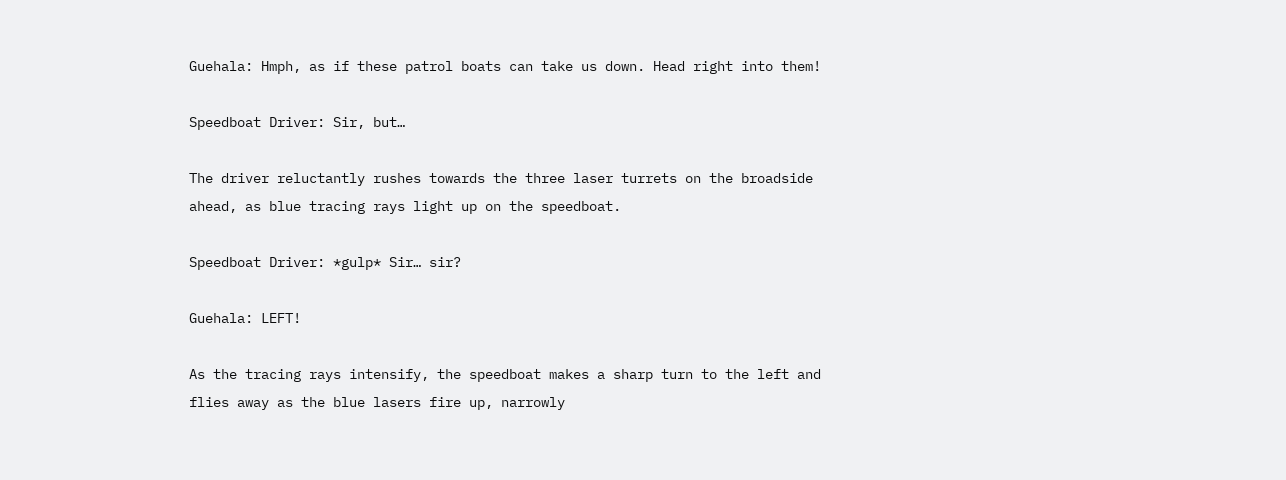Guehala: Hmph, as if these patrol boats can take us down. Head right into them!

Speedboat Driver: Sir, but…

The driver reluctantly rushes towards the three laser turrets on the broadside ahead, as blue tracing rays light up on the speedboat.

Speedboat Driver: *gulp* Sir… sir?

Guehala: LEFT!

As the tracing rays intensify, the speedboat makes a sharp turn to the left and flies away as the blue lasers fire up, narrowly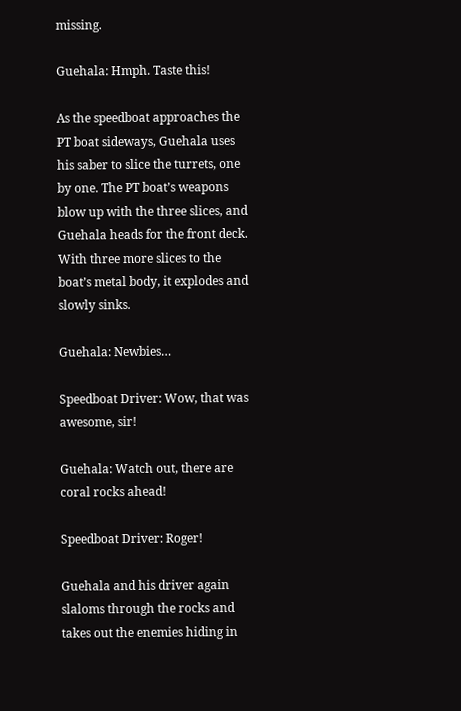missing.

Guehala: Hmph. Taste this!

As the speedboat approaches the PT boat sideways, Guehala uses his saber to slice the turrets, one by one. The PT boat’s weapons blow up with the three slices, and Guehala heads for the front deck. With three more slices to the boat’s metal body, it explodes and slowly sinks.

Guehala: Newbies…

Speedboat Driver: Wow, that was awesome, sir!

Guehala: Watch out, there are coral rocks ahead!

Speedboat Driver: Roger!

Guehala and his driver again slaloms through the rocks and takes out the enemies hiding in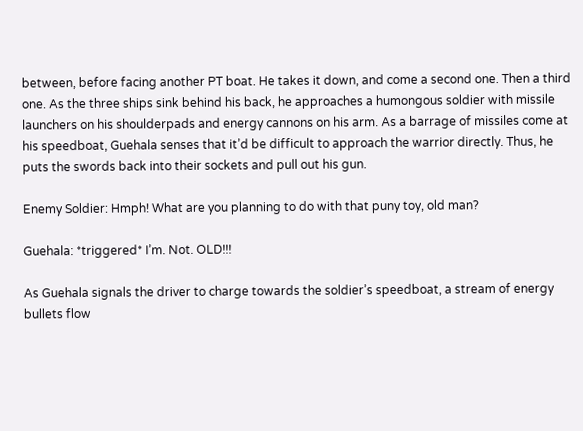between, before facing another PT boat. He takes it down, and come a second one. Then a third one. As the three ships sink behind his back, he approaches a humongous soldier with missile launchers on his shoulderpads and energy cannons on his arm. As a barrage of missiles come at his speedboat, Guehala senses that it’d be difficult to approach the warrior directly. Thus, he puts the swords back into their sockets and pull out his gun.

Enemy Soldier: Hmph! What are you planning to do with that puny toy, old man?

Guehala: *triggered* I’m. Not. OLD!!!

As Guehala signals the driver to charge towards the soldier’s speedboat, a stream of energy bullets flow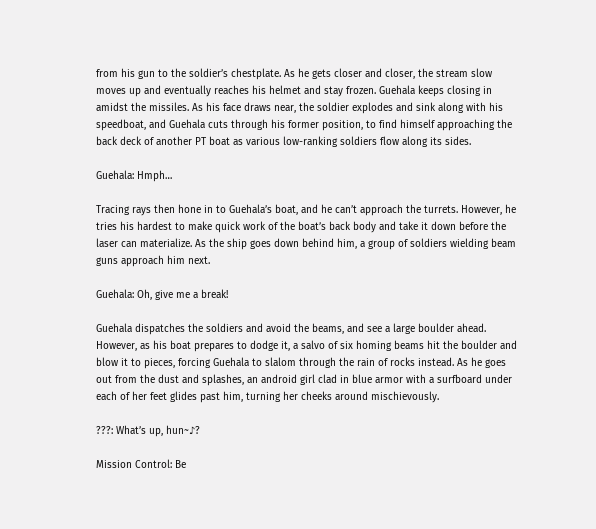from his gun to the soldier’s chestplate. As he gets closer and closer, the stream slow moves up and eventually reaches his helmet and stay frozen. Guehala keeps closing in amidst the missiles. As his face draws near, the soldier explodes and sink along with his speedboat, and Guehala cuts through his former position, to find himself approaching the back deck of another PT boat as various low-ranking soldiers flow along its sides.

Guehala: Hmph…

Tracing rays then hone in to Guehala’s boat, and he can’t approach the turrets. However, he tries his hardest to make quick work of the boat’s back body and take it down before the laser can materialize. As the ship goes down behind him, a group of soldiers wielding beam guns approach him next.

Guehala: Oh, give me a break!

Guehala dispatches the soldiers and avoid the beams, and see a large boulder ahead. However, as his boat prepares to dodge it, a salvo of six homing beams hit the boulder and blow it to pieces, forcing Guehala to slalom through the rain of rocks instead. As he goes out from the dust and splashes, an android girl clad in blue armor with a surfboard under each of her feet glides past him, turning her cheeks around mischievously.

???: What’s up, hun~♪?

Mission Control: Be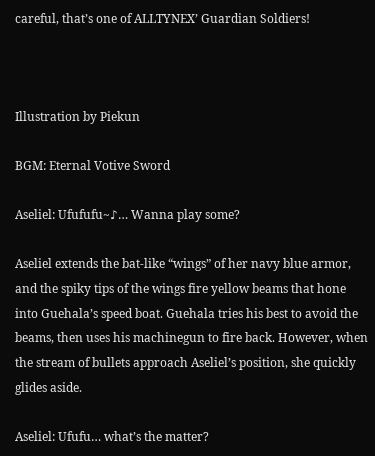careful, that’s one of ALLTYNEX’ Guardian Soldiers!



Illustration by Piekun

BGM: Eternal Votive Sword

Aseliel: Ufufufu~♪… Wanna play some?

Aseliel extends the bat-like “wings” of her navy blue armor, and the spiky tips of the wings fire yellow beams that hone into Guehala’s speed boat. Guehala tries his best to avoid the beams, then uses his machinegun to fire back. However, when the stream of bullets approach Aseliel’s position, she quickly glides aside.

Aseliel: Ufufu… what’s the matter?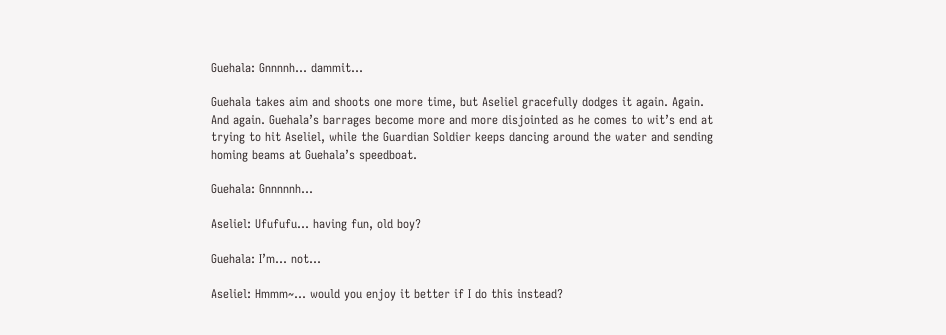Guehala: Gnnnnh… dammit…

Guehala takes aim and shoots one more time, but Aseliel gracefully dodges it again. Again. And again. Guehala’s barrages become more and more disjointed as he comes to wit’s end at trying to hit Aseliel, while the Guardian Soldier keeps dancing around the water and sending homing beams at Guehala’s speedboat.

Guehala: Gnnnnnh…

Aseliel: Ufufufu… having fun, old boy?

Guehala: I’m… not…

Aseliel: Hmmm~… would you enjoy it better if I do this instead?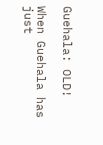Guehala: OLD!

When Guehala has just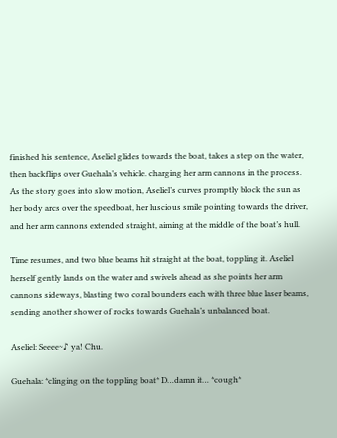finished his sentence, Aseliel glides towards the boat, takes a step on the water, then backflips over Guehala’s vehicle. charging her arm cannons in the process. As the story goes into slow motion, Aseliel’s curves promptly block the sun as her body arcs over the speedboat, her luscious smile pointing towards the driver, and her arm cannons extended straight, aiming at the middle of the boat’s hull.

Time resumes, and two blue beams hit straight at the boat, toppling it. Aseliel herself gently lands on the water and swivels ahead as she points her arm cannons sideways, blasting two coral bounders each with three blue laser beams, sending another shower of rocks towards Guehala’s unbalanced boat.

Aseliel: Seeee~♪ ya! Chu.

Guehala: *clinging on the toppling boat* D…damn it… *cough*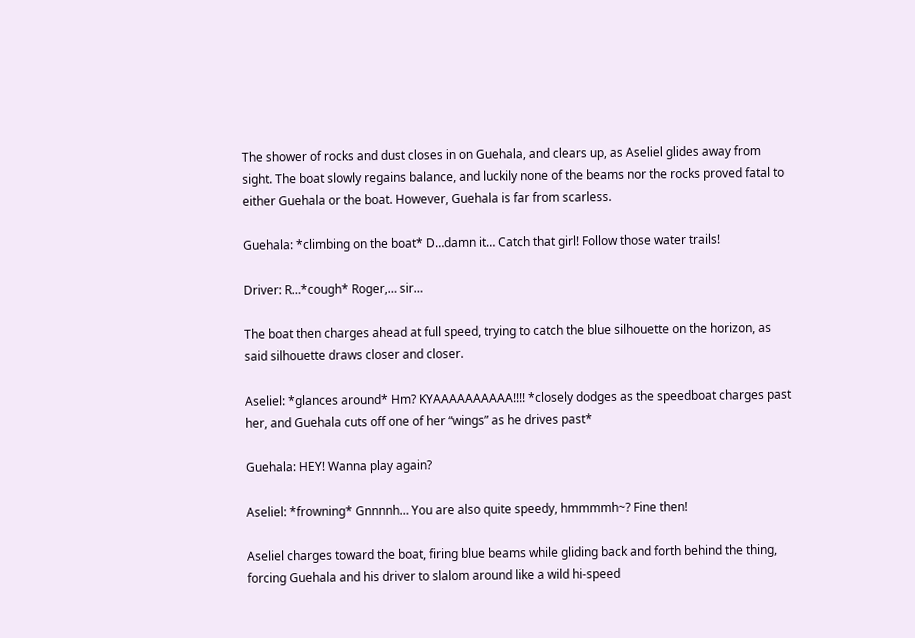The shower of rocks and dust closes in on Guehala, and clears up, as Aseliel glides away from sight. The boat slowly regains balance, and luckily none of the beams nor the rocks proved fatal to either Guehala or the boat. However, Guehala is far from scarless.

Guehala: *climbing on the boat* D…damn it… Catch that girl! Follow those water trails!

Driver: R…*cough* Roger,… sir…

The boat then charges ahead at full speed, trying to catch the blue silhouette on the horizon, as said silhouette draws closer and closer.

Aseliel: *glances around* Hm? KYAAAAAAAAAA!!!! *closely dodges as the speedboat charges past her, and Guehala cuts off one of her “wings” as he drives past*

Guehala: HEY! Wanna play again?

Aseliel: *frowning* Gnnnnh… You are also quite speedy, hmmmmh~? Fine then!

Aseliel charges toward the boat, firing blue beams while gliding back and forth behind the thing, forcing Guehala and his driver to slalom around like a wild hi-speed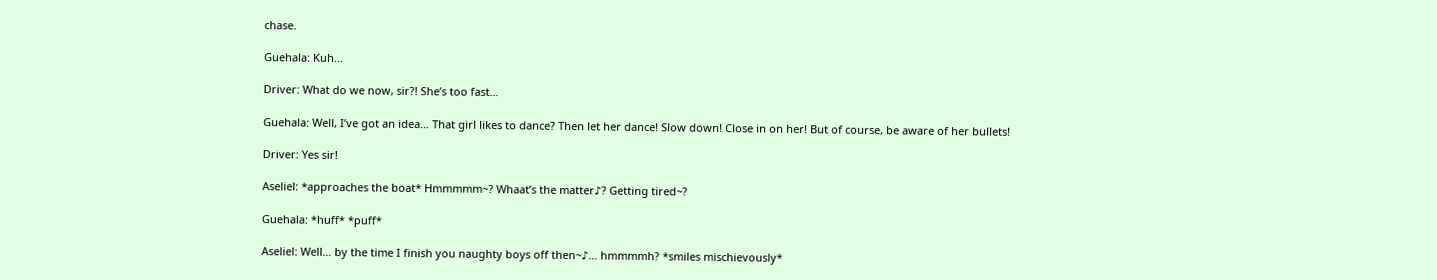chase.

Guehala: Kuh…

Driver: What do we now, sir?! She’s too fast…

Guehala: Well, I’ve got an idea… That girl likes to dance? Then let her dance! Slow down! Close in on her! But of course, be aware of her bullets!

Driver: Yes sir!

Aseliel: *approaches the boat* Hmmmmm~? Whaat’s the matter♪? Getting tired~?

Guehala: *huff* *puff*

Aseliel: Well… by the time I finish you naughty boys off then~♪… hmmmmh? *smiles mischievously*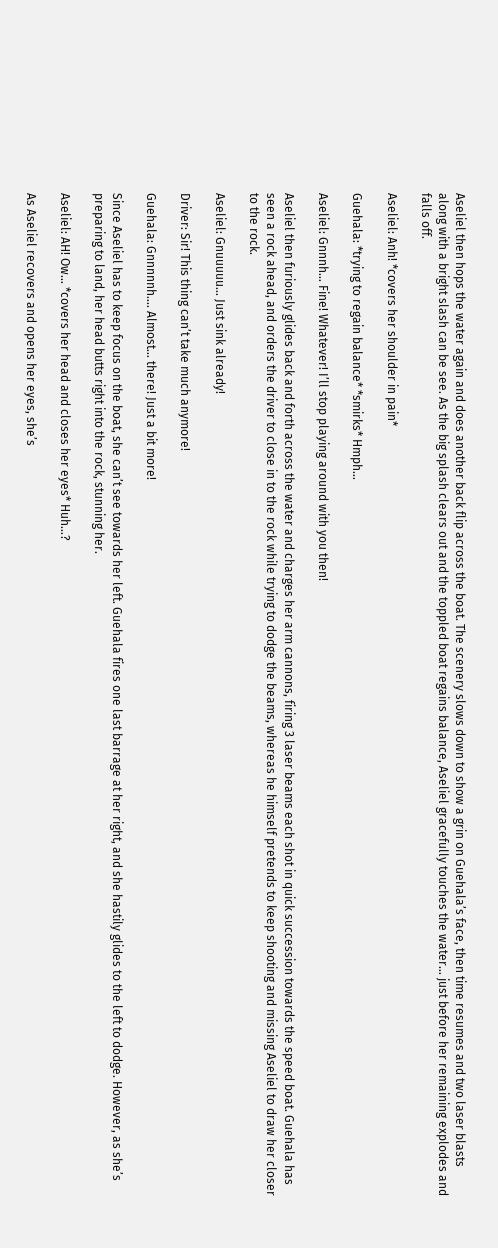Aseliel then hops the water again and does another back flip across the boat. The scenery slows down to show a grin on Guehala’s face, then time resumes and two laser blasts along with a bright slash can be see. As the big splash clears out and the toppled boat regains balance, Aseliel gracefully touches the water… just before her remaining explodes and falls off.

Aseliel: Anh! *covers her shoulder in pain*

Guehala: *trying to regain balance* *smirks* Hmph…

Aseliel: Gnnnh… Fine! Whatever! I’ll stop playing around with you then!

Aseliel then furiously glides back and forth across the water and charges her arm cannons, firing 3 laser beams each shot in quick succession towards the speed boat. Guehala has seen a rock ahead, and orders the driver to close in to the rock while trying to dodge the beams, whereas he himself pretends to keep shooting and missing Aseliel to draw her closer to the rock.

Aseliel: Gnuuuuu… Just sink already!

Driver: Sir! This thing can’t take much anymore!

Guehala: Gnnnnnh…. Almost… there! Just a bit more!

Since Aseliel has to keep focus on the boat, she can’t see towards her left. Guehala fires one last barrage at her right, and she hastily glides to the left to dodge. However, as she’s preparing to land, her head butts right into the rock, stunning her.

Aseliel: AH! Ow… *covers her head and closes her eyes* Huh…?

As Aseliel recovers and opens her eyes, she’s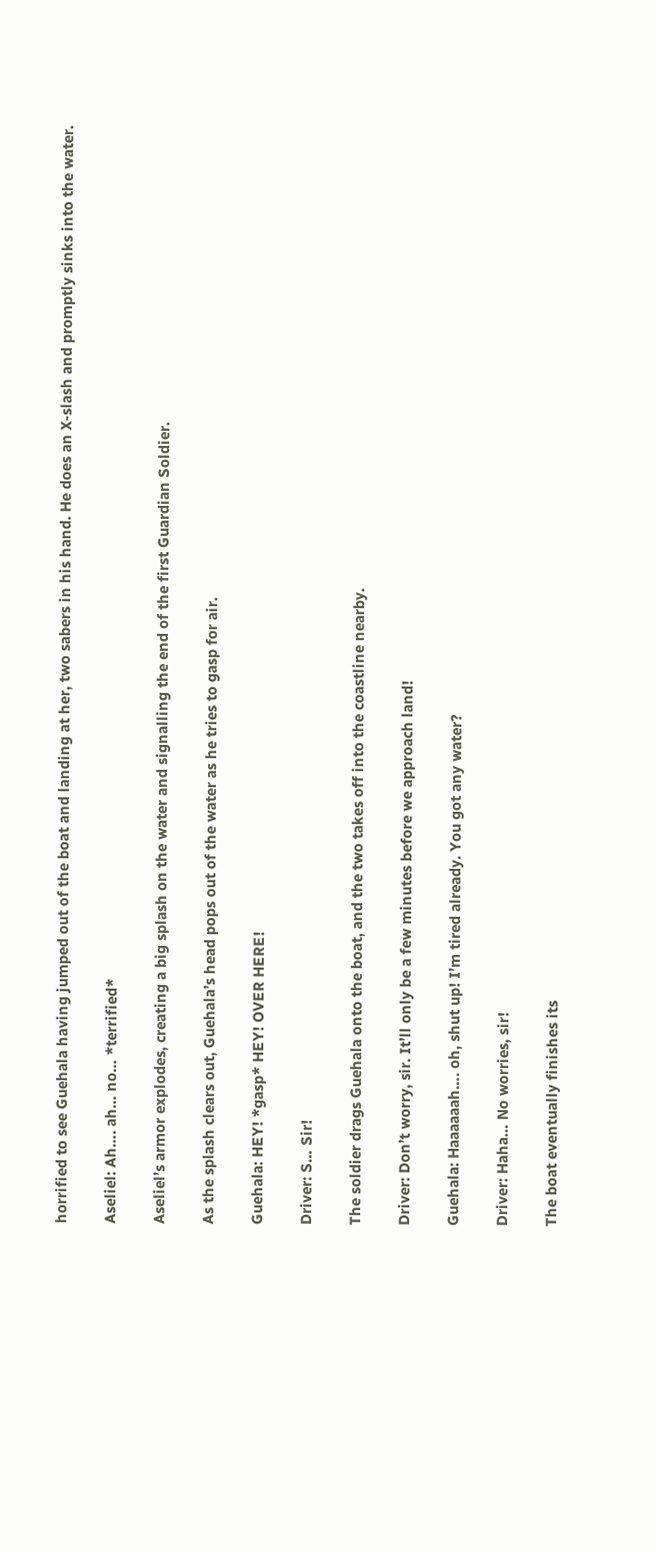horrified to see Guehala having jumped out of the boat and landing at her, two sabers in his hand. He does an X-slash and promptly sinks into the water.

Aseliel: Ah…. ah… no… *terrified*

Aseliel’s armor explodes, creating a big splash on the water and signalling the end of the first Guardian Soldier.

As the splash clears out, Guehala’s head pops out of the water as he tries to gasp for air.

Guehala: HEY! *gasp* HEY! OVER HERE!

Driver: S… Sir!

The soldier drags Guehala onto the boat, and the two takes off into the coastline nearby.

Driver: Don’t worry, sir. It’ll only be a few minutes before we approach land!

Guehala: Haaaaaah…. oh, shut up! I’m tired already. You got any water?

Driver: Haha… No worries, sir!

The boat eventually finishes its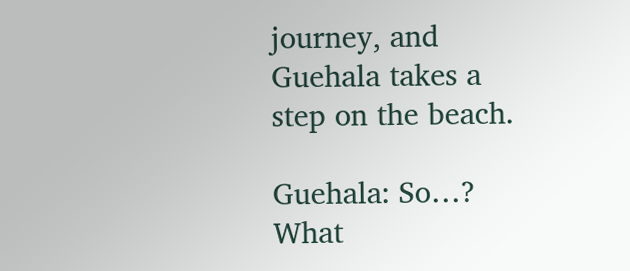journey, and Guehala takes a step on the beach.

Guehala: So…? What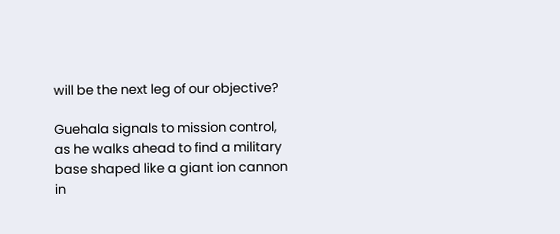will be the next leg of our objective?

Guehala signals to mission control, as he walks ahead to find a military base shaped like a giant ion cannon in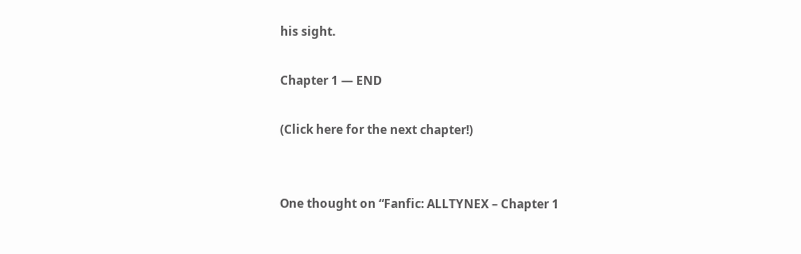his sight.

Chapter 1 — END

(Click here for the next chapter!)


One thought on “Fanfic: ALLTYNEX – Chapter 1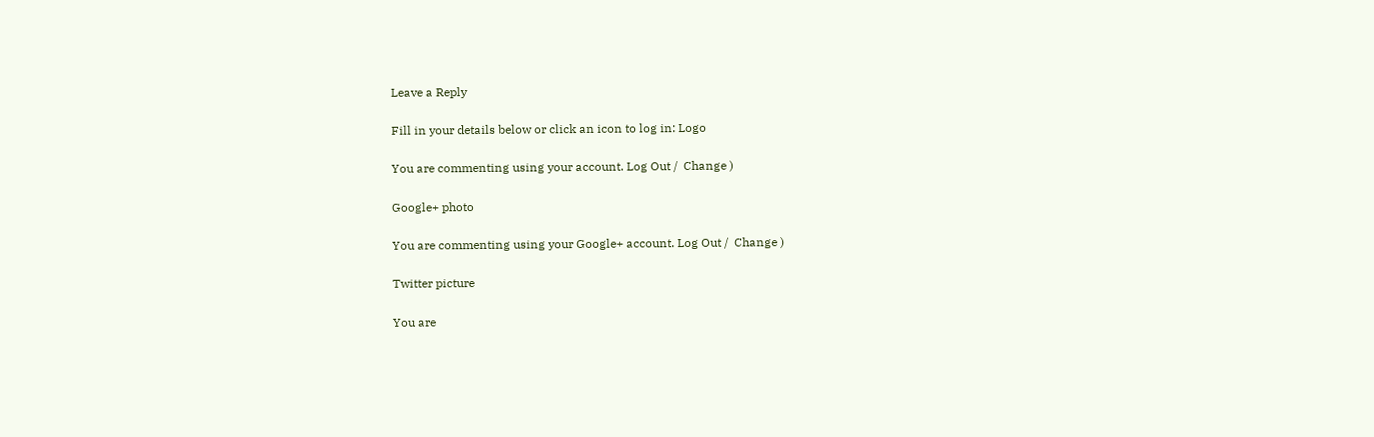Leave a Reply

Fill in your details below or click an icon to log in: Logo

You are commenting using your account. Log Out /  Change )

Google+ photo

You are commenting using your Google+ account. Log Out /  Change )

Twitter picture

You are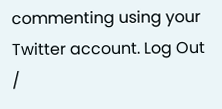commenting using your Twitter account. Log Out /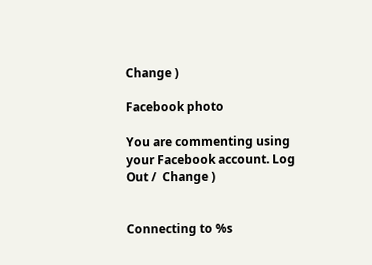Change )

Facebook photo

You are commenting using your Facebook account. Log Out /  Change )


Connecting to %s